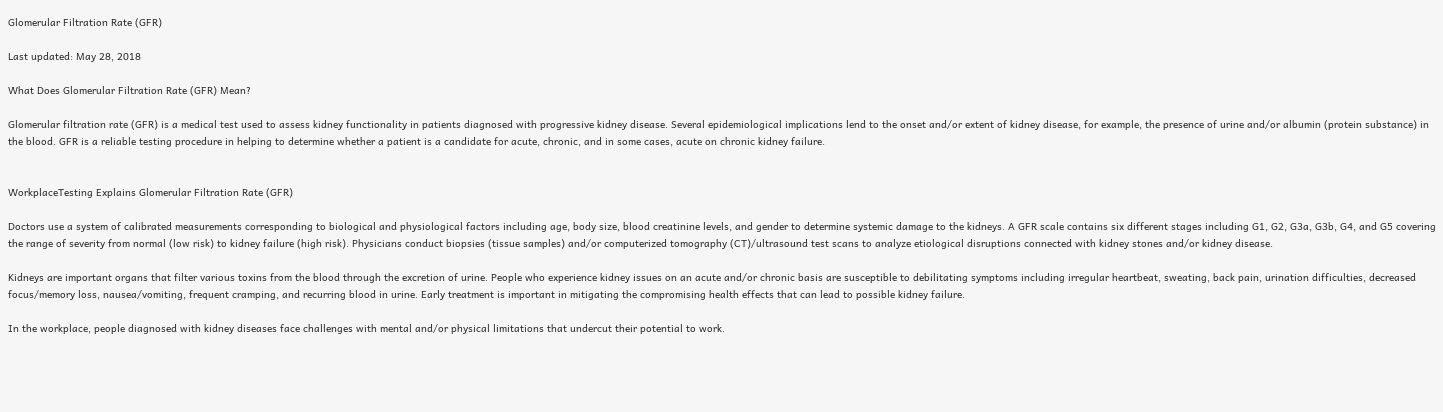Glomerular Filtration Rate (GFR)

Last updated: May 28, 2018

What Does Glomerular Filtration Rate (GFR) Mean?

Glomerular filtration rate (GFR) is a medical test used to assess kidney functionality in patients diagnosed with progressive kidney disease. Several epidemiological implications lend to the onset and/or extent of kidney disease, for example, the presence of urine and/or albumin (protein substance) in the blood. GFR is a reliable testing procedure in helping to determine whether a patient is a candidate for acute, chronic, and in some cases, acute on chronic kidney failure.


WorkplaceTesting Explains Glomerular Filtration Rate (GFR)

Doctors use a system of calibrated measurements corresponding to biological and physiological factors including age, body size, blood creatinine levels, and gender to determine systemic damage to the kidneys. A GFR scale contains six different stages including G1, G2, G3a, G3b, G4, and G5 covering the range of severity from normal (low risk) to kidney failure (high risk). Physicians conduct biopsies (tissue samples) and/or computerized tomography (CT)/ultrasound test scans to analyze etiological disruptions connected with kidney stones and/or kidney disease.

Kidneys are important organs that filter various toxins from the blood through the excretion of urine. People who experience kidney issues on an acute and/or chronic basis are susceptible to debilitating symptoms including irregular heartbeat, sweating, back pain, urination difficulties, decreased focus/memory loss, nausea/vomiting, frequent cramping, and recurring blood in urine. Early treatment is important in mitigating the compromising health effects that can lead to possible kidney failure.

In the workplace, people diagnosed with kidney diseases face challenges with mental and/or physical limitations that undercut their potential to work.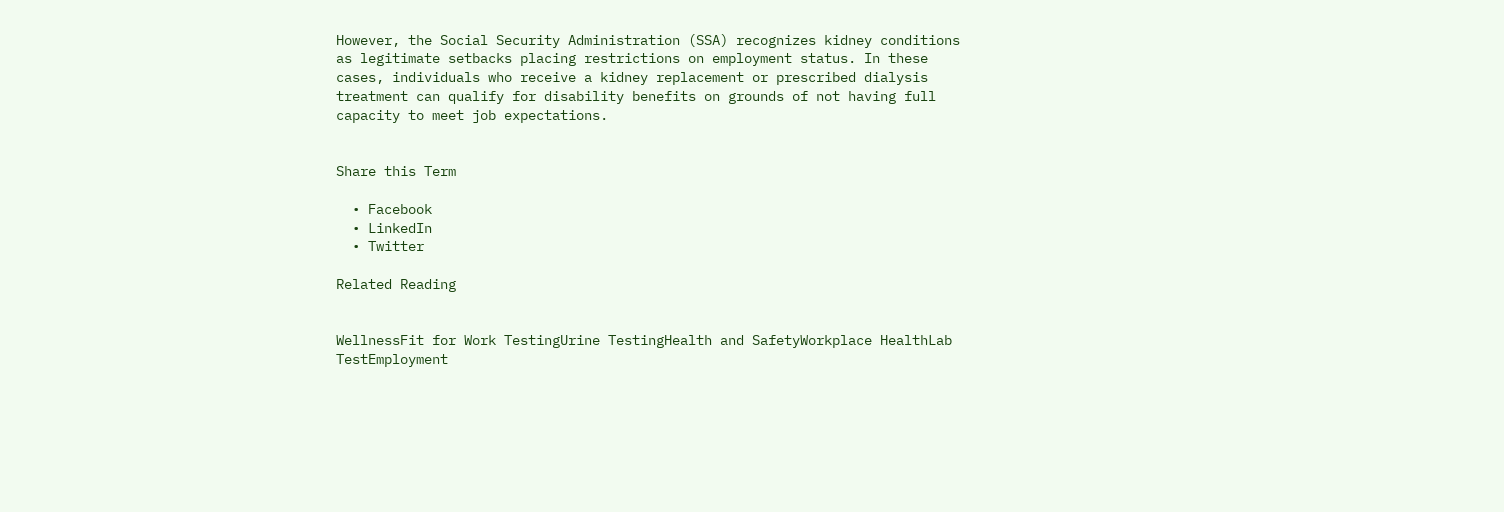However, the Social Security Administration (SSA) recognizes kidney conditions as legitimate setbacks placing restrictions on employment status. In these cases, individuals who receive a kidney replacement or prescribed dialysis treatment can qualify for disability benefits on grounds of not having full capacity to meet job expectations.


Share this Term

  • Facebook
  • LinkedIn
  • Twitter

Related Reading


WellnessFit for Work TestingUrine TestingHealth and SafetyWorkplace HealthLab TestEmployment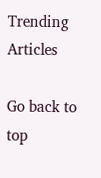Trending Articles

Go back to top